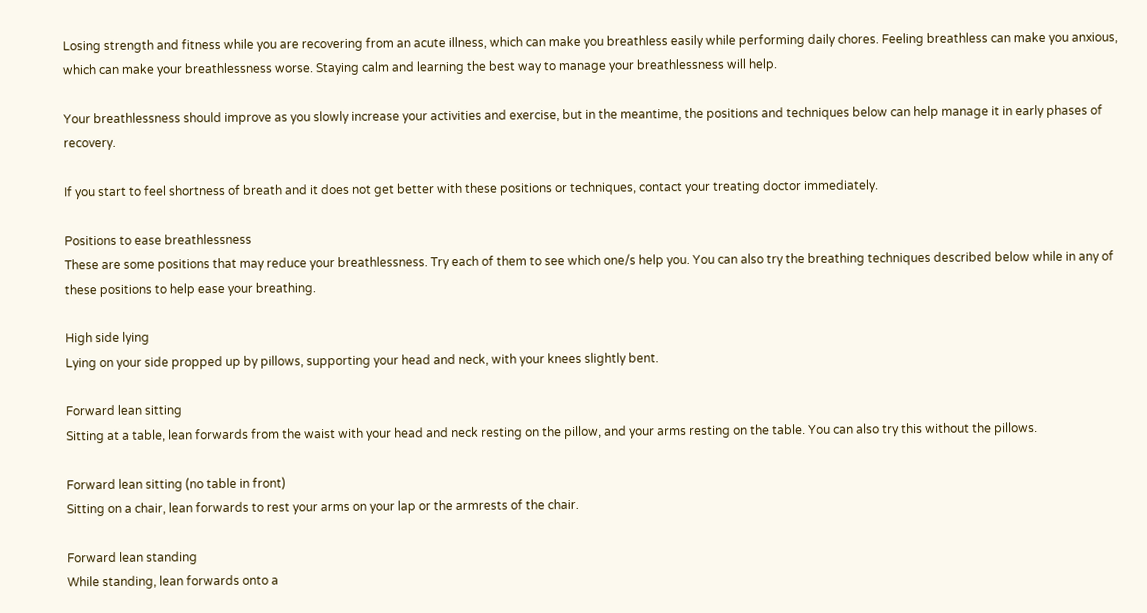Losing strength and fitness while you are recovering from an acute illness, which can make you breathless easily while performing daily chores. Feeling breathless can make you anxious, which can make your breathlessness worse. Staying calm and learning the best way to manage your breathlessness will help.

Your breathlessness should improve as you slowly increase your activities and exercise, but in the meantime, the positions and techniques below can help manage it in early phases of recovery.

If you start to feel shortness of breath and it does not get better with these positions or techniques, contact your treating doctor immediately.

Positions to ease breathlessness
These are some positions that may reduce your breathlessness. Try each of them to see which one/s help you. You can also try the breathing techniques described below while in any of these positions to help ease your breathing.

High side lying
Lying on your side propped up by pillows, supporting your head and neck, with your knees slightly bent.

Forward lean sitting
Sitting at a table, lean forwards from the waist with your head and neck resting on the pillow, and your arms resting on the table. You can also try this without the pillows.

Forward lean sitting (no table in front)
Sitting on a chair, lean forwards to rest your arms on your lap or the armrests of the chair.

Forward lean standing
While standing, lean forwards onto a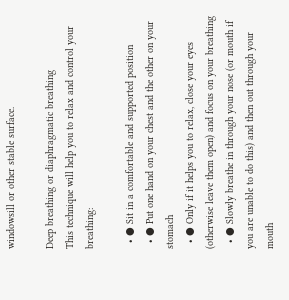windowsill or other stable surface.

Deep breathing or diaphragmatic breathing
This technique will help you to relax and control your breathing:

  • ● Sit in a comfortable and supported position
  • ● Put one hand on your chest and the other on your stomach
  • ● Only if it helps you to relax, close your eyes (otherwise leave them open) and focus on your breathing
  • ● Slowly breathe in through your nose (or mouth if you are unable to do this) and then out through your mouth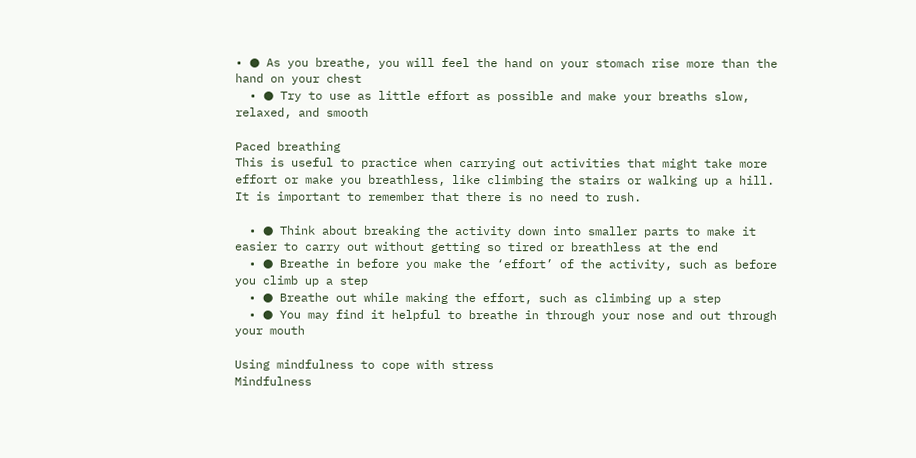• ● As you breathe, you will feel the hand on your stomach rise more than the hand on your chest
  • ● Try to use as little effort as possible and make your breaths slow, relaxed, and smooth

Paced breathing
This is useful to practice when carrying out activities that might take more effort or make you breathless, like climbing the stairs or walking up a hill. It is important to remember that there is no need to rush.

  • ● Think about breaking the activity down into smaller parts to make it easier to carry out without getting so tired or breathless at the end
  • ● Breathe in before you make the ‘effort’ of the activity, such as before you climb up a step
  • ● Breathe out while making the effort, such as climbing up a step
  • ● You may find it helpful to breathe in through your nose and out through your mouth

Using mindfulness to cope with stress
Mindfulness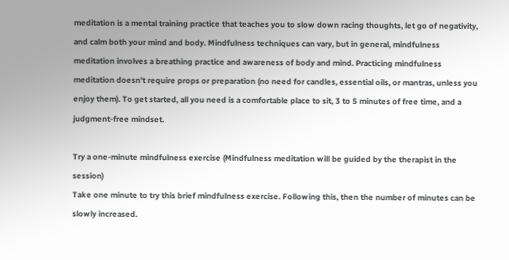meditation is a mental training practice that teaches you to slow down racing thoughts, let go of negativity, and calm both your mind and body. Mindfulness techniques can vary, but in general, mindfulness meditation involves a breathing practice and awareness of body and mind. Practicing mindfulness meditation doesn't require props or preparation (no need for candles, essential oils, or mantras, unless you enjoy them). To get started, all you need is a comfortable place to sit, 3 to 5 minutes of free time, and a judgment-free mindset.

Try a one-minute mindfulness exercise (Mindfulness meditation will be guided by the therapist in the session)
Take one minute to try this brief mindfulness exercise. Following this, then the number of minutes can be slowly increased.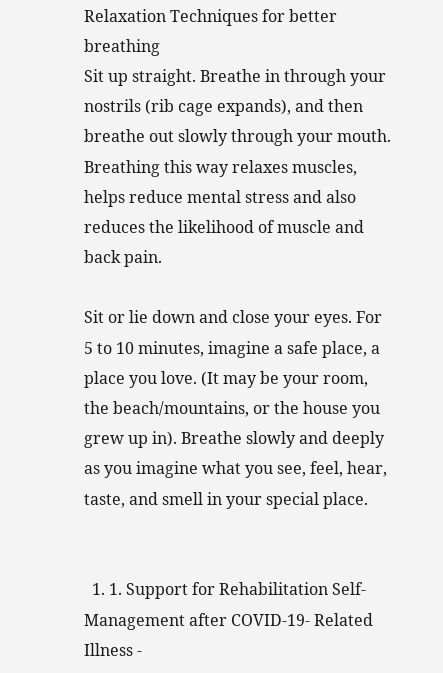Relaxation Techniques for better breathing
Sit up straight. Breathe in through your nostrils (rib cage expands), and then breathe out slowly through your mouth. Breathing this way relaxes muscles, helps reduce mental stress and also reduces the likelihood of muscle and back pain.

Sit or lie down and close your eyes. For 5 to 10 minutes, imagine a safe place, a place you love. (It may be your room, the beach/mountains, or the house you grew up in). Breathe slowly and deeply as you imagine what you see, feel, hear, taste, and smell in your special place.


  1. 1. Support for Rehabilitation Self-Management after COVID-19- Related Illness -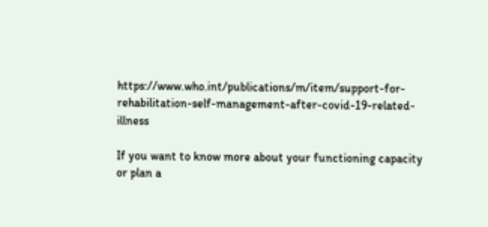https://www.who.int/publications/m/item/support-for-rehabilitation-self-management-after-covid-19-related-illness

If you want to know more about your functioning capacity or plan a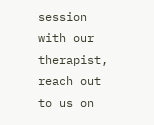session with our therapist, reach out to us on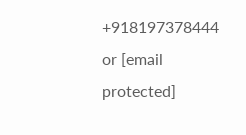+918197378444 or [email protected]